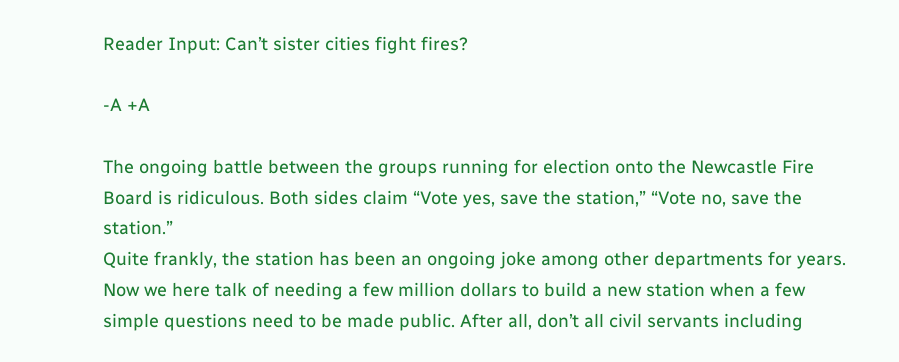Reader Input: Can’t sister cities fight fires?

-A +A

The ongoing battle between the groups running for election onto the Newcastle Fire Board is ridiculous. Both sides claim “Vote yes, save the station,” “Vote no, save the station.”
Quite frankly, the station has been an ongoing joke among other departments for years. Now we here talk of needing a few million dollars to build a new station when a few simple questions need to be made public. After all, don’t all civil servants including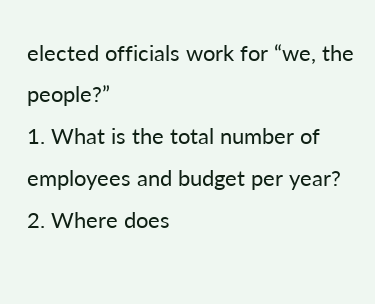elected officials work for “we, the people?”
1. What is the total number of employees and budget per year?
2. Where does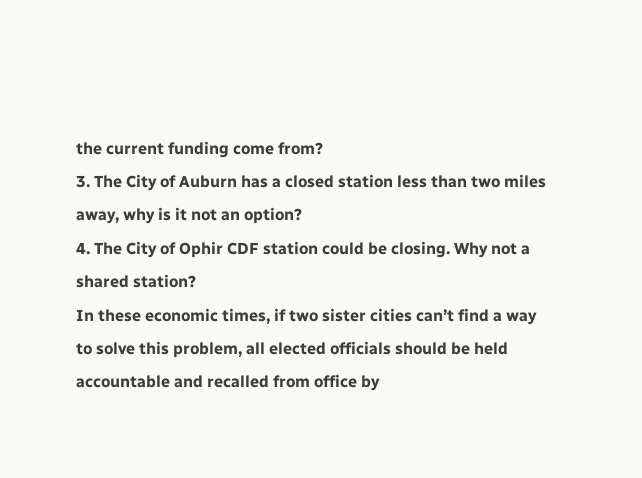the current funding come from?
3. The City of Auburn has a closed station less than two miles away, why is it not an option?
4. The City of Ophir CDF station could be closing. Why not a shared station?
In these economic times, if two sister cities can’t find a way to solve this problem, all elected officials should be held accountable and recalled from office by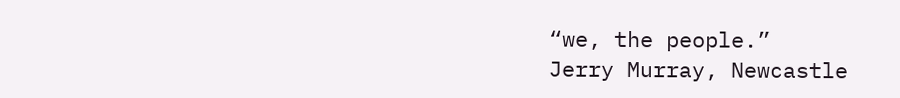“we, the people.”
Jerry Murray, Newcastle